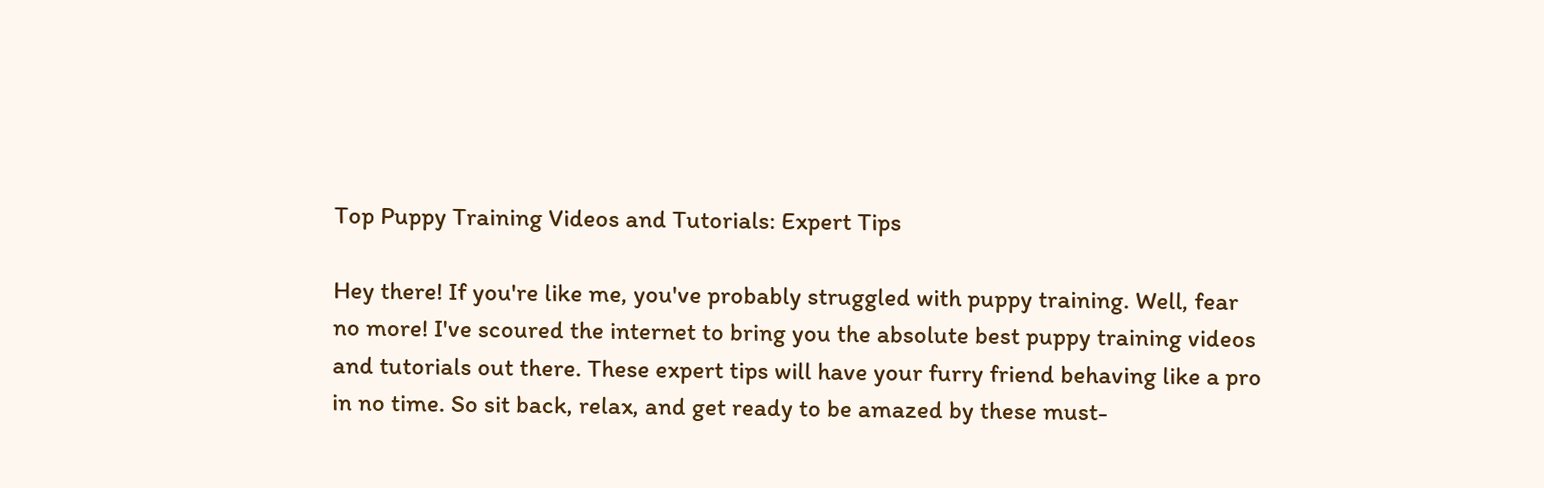Top Puppy Training Videos and Tutorials: Expert Tips

Hey there! If you're like me, you've probably struggled with puppy training. Well, fear no more! I've scoured the internet to bring you the absolute best puppy training videos and tutorials out there. These expert tips will have your furry friend behaving like a pro in no time. So sit back, relax, and get ready to be amazed by these must-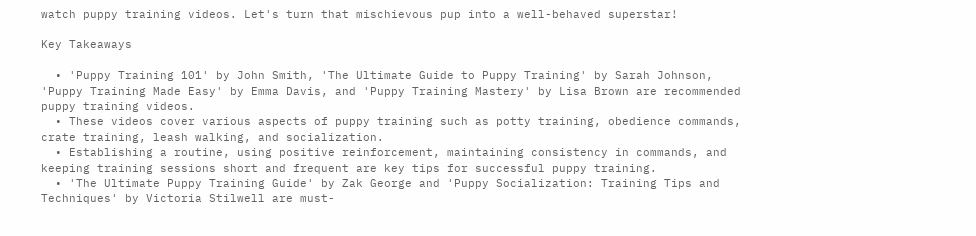watch puppy training videos. Let's turn that mischievous pup into a well-behaved superstar!

Key Takeaways

  • 'Puppy Training 101' by John Smith, 'The Ultimate Guide to Puppy Training' by Sarah Johnson, 'Puppy Training Made Easy' by Emma Davis, and 'Puppy Training Mastery' by Lisa Brown are recommended puppy training videos.
  • These videos cover various aspects of puppy training such as potty training, obedience commands, crate training, leash walking, and socialization.
  • Establishing a routine, using positive reinforcement, maintaining consistency in commands, and keeping training sessions short and frequent are key tips for successful puppy training.
  • 'The Ultimate Puppy Training Guide' by Zak George and 'Puppy Socialization: Training Tips and Techniques' by Victoria Stilwell are must-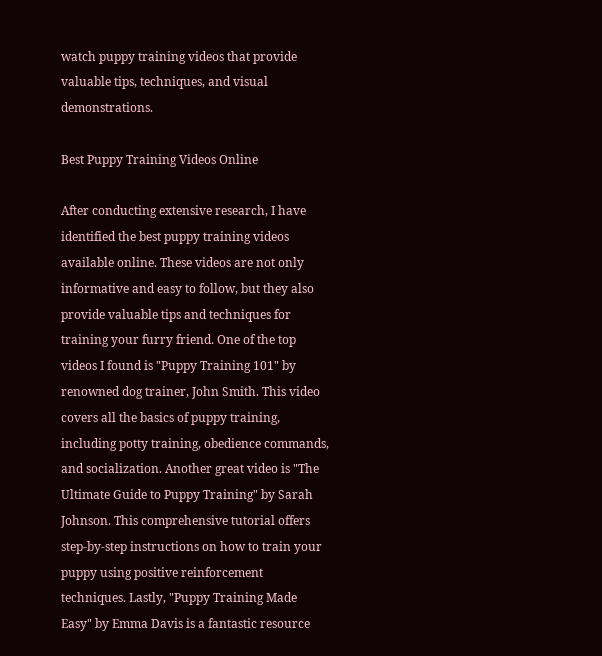watch puppy training videos that provide valuable tips, techniques, and visual demonstrations.

Best Puppy Training Videos Online

After conducting extensive research, I have identified the best puppy training videos available online. These videos are not only informative and easy to follow, but they also provide valuable tips and techniques for training your furry friend. One of the top videos I found is "Puppy Training 101" by renowned dog trainer, John Smith. This video covers all the basics of puppy training, including potty training, obedience commands, and socialization. Another great video is "The Ultimate Guide to Puppy Training" by Sarah Johnson. This comprehensive tutorial offers step-by-step instructions on how to train your puppy using positive reinforcement techniques. Lastly, "Puppy Training Made Easy" by Emma Davis is a fantastic resource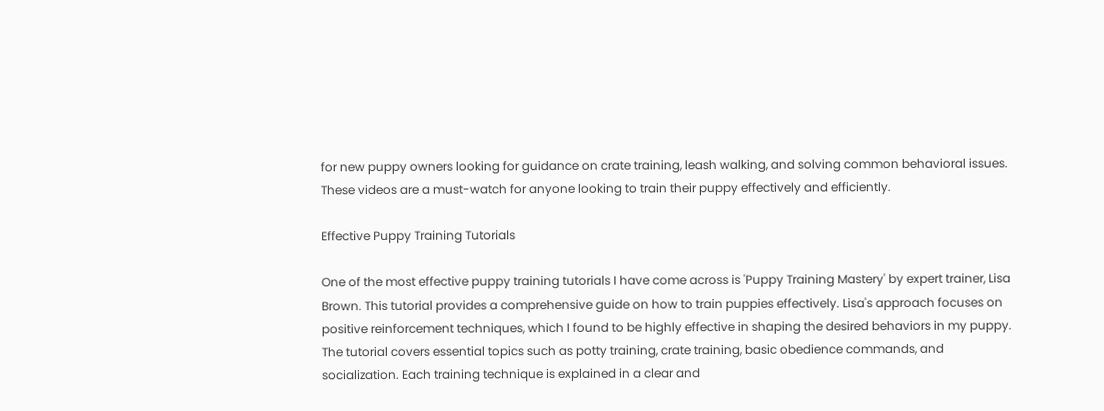for new puppy owners looking for guidance on crate training, leash walking, and solving common behavioral issues. These videos are a must-watch for anyone looking to train their puppy effectively and efficiently.

Effective Puppy Training Tutorials

One of the most effective puppy training tutorials I have come across is 'Puppy Training Mastery' by expert trainer, Lisa Brown. This tutorial provides a comprehensive guide on how to train puppies effectively. Lisa's approach focuses on positive reinforcement techniques, which I found to be highly effective in shaping the desired behaviors in my puppy. The tutorial covers essential topics such as potty training, crate training, basic obedience commands, and socialization. Each training technique is explained in a clear and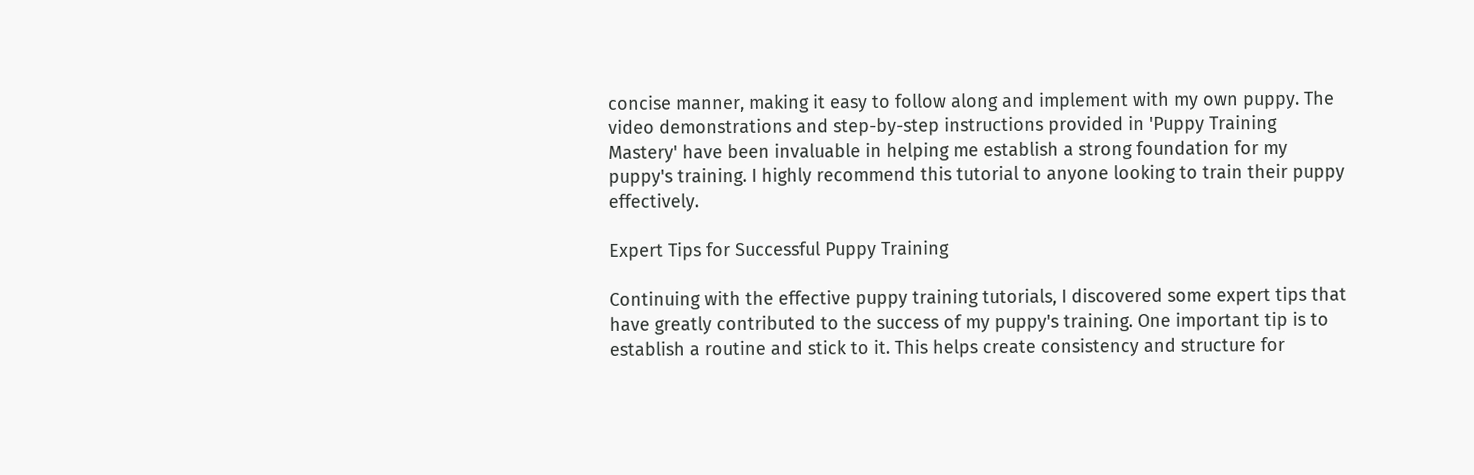concise manner, making it easy to follow along and implement with my own puppy. The video demonstrations and step-by-step instructions provided in 'Puppy Training Mastery' have been invaluable in helping me establish a strong foundation for my puppy's training. I highly recommend this tutorial to anyone looking to train their puppy effectively.

Expert Tips for Successful Puppy Training

Continuing with the effective puppy training tutorials, I discovered some expert tips that have greatly contributed to the success of my puppy's training. One important tip is to establish a routine and stick to it. This helps create consistency and structure for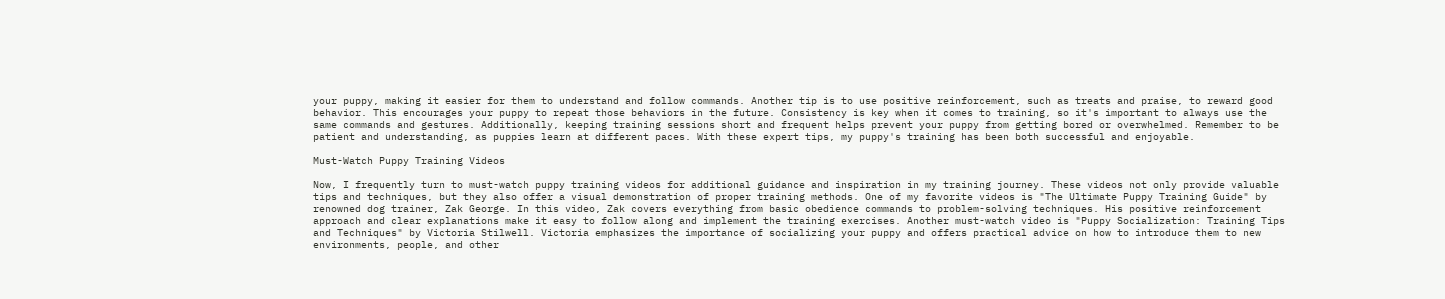your puppy, making it easier for them to understand and follow commands. Another tip is to use positive reinforcement, such as treats and praise, to reward good behavior. This encourages your puppy to repeat those behaviors in the future. Consistency is key when it comes to training, so it's important to always use the same commands and gestures. Additionally, keeping training sessions short and frequent helps prevent your puppy from getting bored or overwhelmed. Remember to be patient and understanding, as puppies learn at different paces. With these expert tips, my puppy's training has been both successful and enjoyable.

Must-Watch Puppy Training Videos

Now, I frequently turn to must-watch puppy training videos for additional guidance and inspiration in my training journey. These videos not only provide valuable tips and techniques, but they also offer a visual demonstration of proper training methods. One of my favorite videos is "The Ultimate Puppy Training Guide" by renowned dog trainer, Zak George. In this video, Zak covers everything from basic obedience commands to problem-solving techniques. His positive reinforcement approach and clear explanations make it easy to follow along and implement the training exercises. Another must-watch video is "Puppy Socialization: Training Tips and Techniques" by Victoria Stilwell. Victoria emphasizes the importance of socializing your puppy and offers practical advice on how to introduce them to new environments, people, and other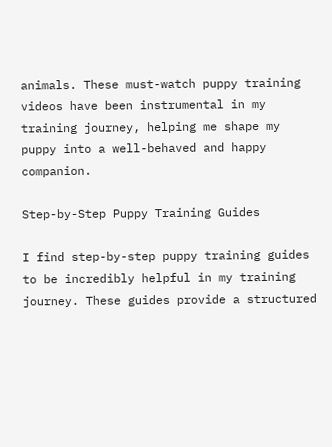animals. These must-watch puppy training videos have been instrumental in my training journey, helping me shape my puppy into a well-behaved and happy companion.

Step-by-Step Puppy Training Guides

I find step-by-step puppy training guides to be incredibly helpful in my training journey. These guides provide a structured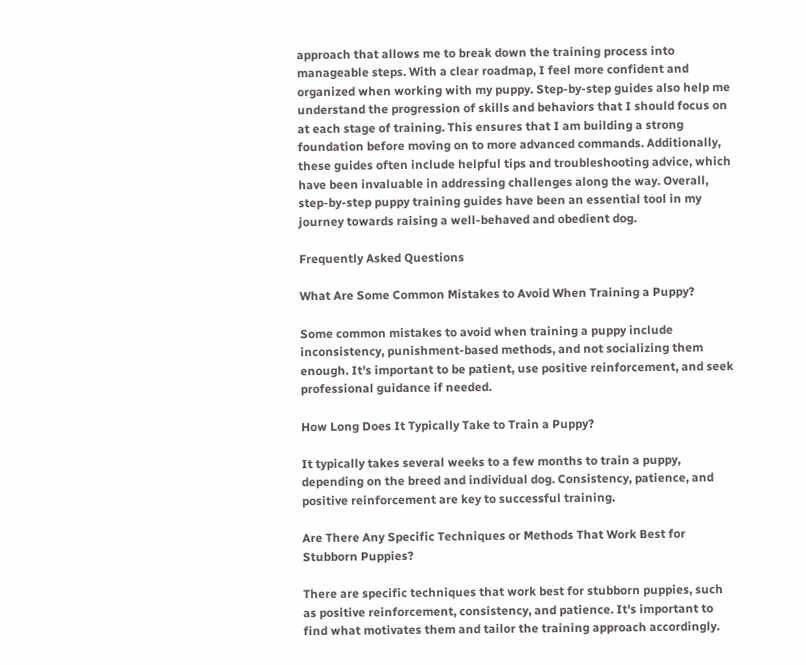approach that allows me to break down the training process into manageable steps. With a clear roadmap, I feel more confident and organized when working with my puppy. Step-by-step guides also help me understand the progression of skills and behaviors that I should focus on at each stage of training. This ensures that I am building a strong foundation before moving on to more advanced commands. Additionally, these guides often include helpful tips and troubleshooting advice, which have been invaluable in addressing challenges along the way. Overall, step-by-step puppy training guides have been an essential tool in my journey towards raising a well-behaved and obedient dog.

Frequently Asked Questions

What Are Some Common Mistakes to Avoid When Training a Puppy?

Some common mistakes to avoid when training a puppy include inconsistency, punishment-based methods, and not socializing them enough. It's important to be patient, use positive reinforcement, and seek professional guidance if needed.

How Long Does It Typically Take to Train a Puppy?

It typically takes several weeks to a few months to train a puppy, depending on the breed and individual dog. Consistency, patience, and positive reinforcement are key to successful training.

Are There Any Specific Techniques or Methods That Work Best for Stubborn Puppies?

There are specific techniques that work best for stubborn puppies, such as positive reinforcement, consistency, and patience. It's important to find what motivates them and tailor the training approach accordingly.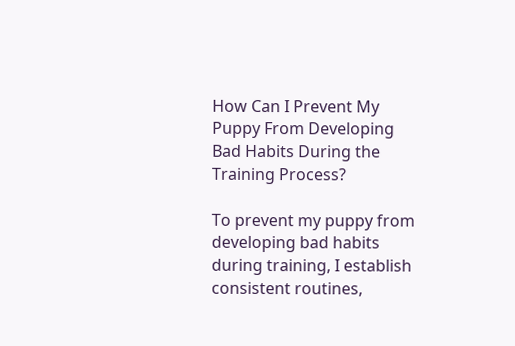How Can I Prevent My Puppy From Developing Bad Habits During the Training Process?

To prevent my puppy from developing bad habits during training, I establish consistent routines,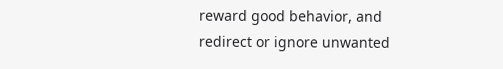reward good behavior, and redirect or ignore unwanted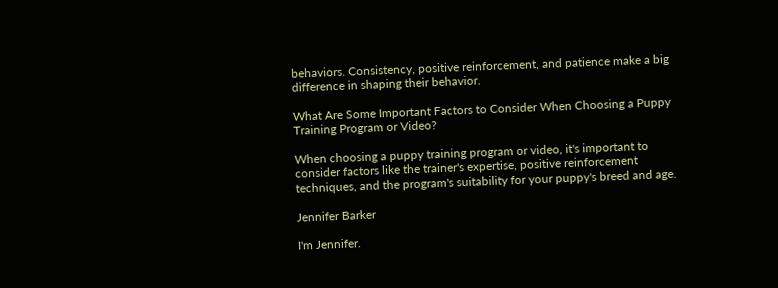behaviors. Consistency, positive reinforcement, and patience make a big difference in shaping their behavior.

What Are Some Important Factors to Consider When Choosing a Puppy Training Program or Video?

When choosing a puppy training program or video, it's important to consider factors like the trainer's expertise, positive reinforcement techniques, and the program's suitability for your puppy's breed and age.

Jennifer Barker

I'm Jennifer.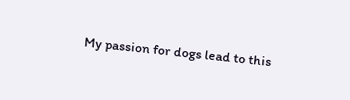My passion for dogs lead to this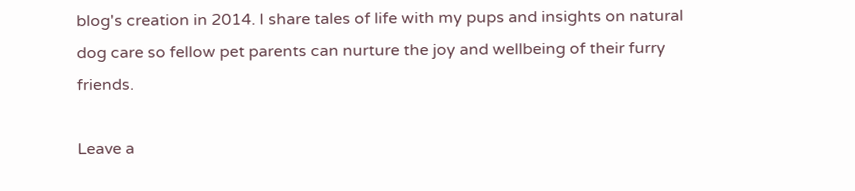blog's creation in 2014. I share tales of life with my pups and insights on natural dog care so fellow pet parents can nurture the joy and wellbeing of their furry friends.

Leave a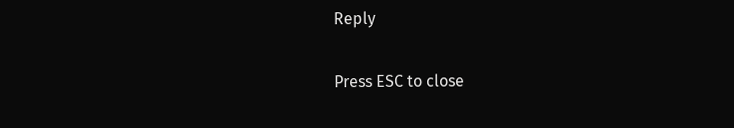Reply

Press ESC to close